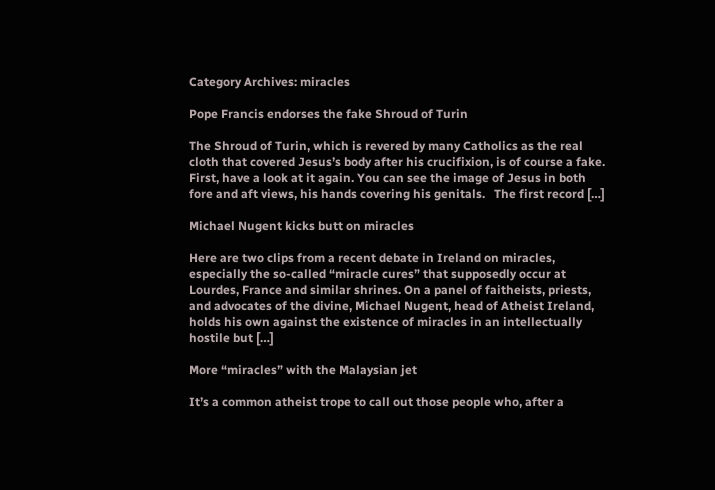Category Archives: miracles

Pope Francis endorses the fake Shroud of Turin

The Shroud of Turin, which is revered by many Catholics as the real cloth that covered Jesus’s body after his crucifixion, is of course a fake. First, have a look at it again. You can see the image of Jesus in both fore and aft views, his hands covering his genitals.   The first record […]

Michael Nugent kicks butt on miracles

Here are two clips from a recent debate in Ireland on miracles, especially the so-called “miracle cures” that supposedly occur at Lourdes, France and similar shrines. On a panel of faitheists, priests, and advocates of the divine, Michael Nugent, head of Atheist Ireland, holds his own against the existence of miracles in an intellectually hostile but […]

More “miracles” with the Malaysian jet

It’s a common atheist trope to call out those people who, after a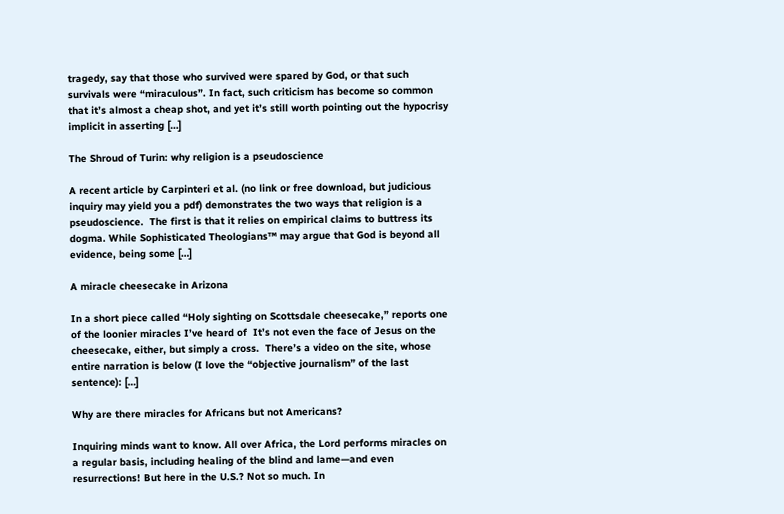tragedy, say that those who survived were spared by God, or that such survivals were “miraculous”. In fact, such criticism has become so common that it’s almost a cheap shot, and yet it’s still worth pointing out the hypocrisy implicit in asserting […]

The Shroud of Turin: why religion is a pseudoscience

A recent article by Carpinteri et al. (no link or free download, but judicious inquiry may yield you a pdf) demonstrates the two ways that religion is a pseudoscience.  The first is that it relies on empirical claims to buttress its dogma. While Sophisticated Theologians™ may argue that God is beyond all evidence, being some […]

A miracle cheesecake in Arizona

In a short piece called “Holy sighting on Scottsdale cheesecake,” reports one of the loonier miracles I’ve heard of  It’s not even the face of Jesus on the cheesecake, either, but simply a cross.  There’s a video on the site, whose entire narration is below (I love the “objective journalism” of the last sentence): […]

Why are there miracles for Africans but not Americans?

Inquiring minds want to know. All over Africa, the Lord performs miracles on a regular basis, including healing of the blind and lame—and even resurrections! But here in the U.S.? Not so much. In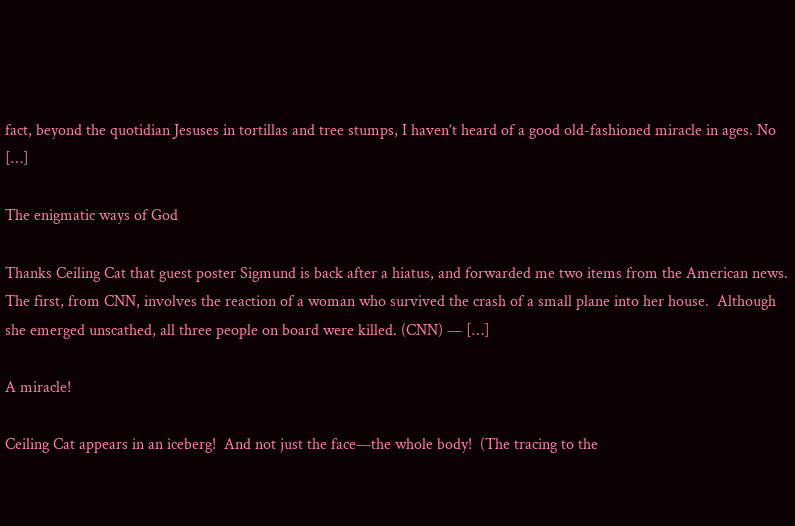fact, beyond the quotidian Jesuses in tortillas and tree stumps, I haven’t heard of a good old-fashioned miracle in ages. No […]

The enigmatic ways of God

Thanks Ceiling Cat that guest poster Sigmund is back after a hiatus, and forwarded me two items from the American news. The first, from CNN, involves the reaction of a woman who survived the crash of a small plane into her house.  Although she emerged unscathed, all three people on board were killed. (CNN) — […]

A miracle!

Ceiling Cat appears in an iceberg!  And not just the face—the whole body!  (The tracing to the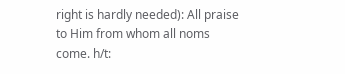right is hardly needed): All praise to Him from whom all noms come. h/t: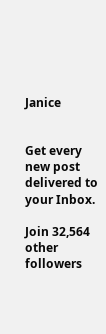Janice


Get every new post delivered to your Inbox.

Join 32,564 other followers